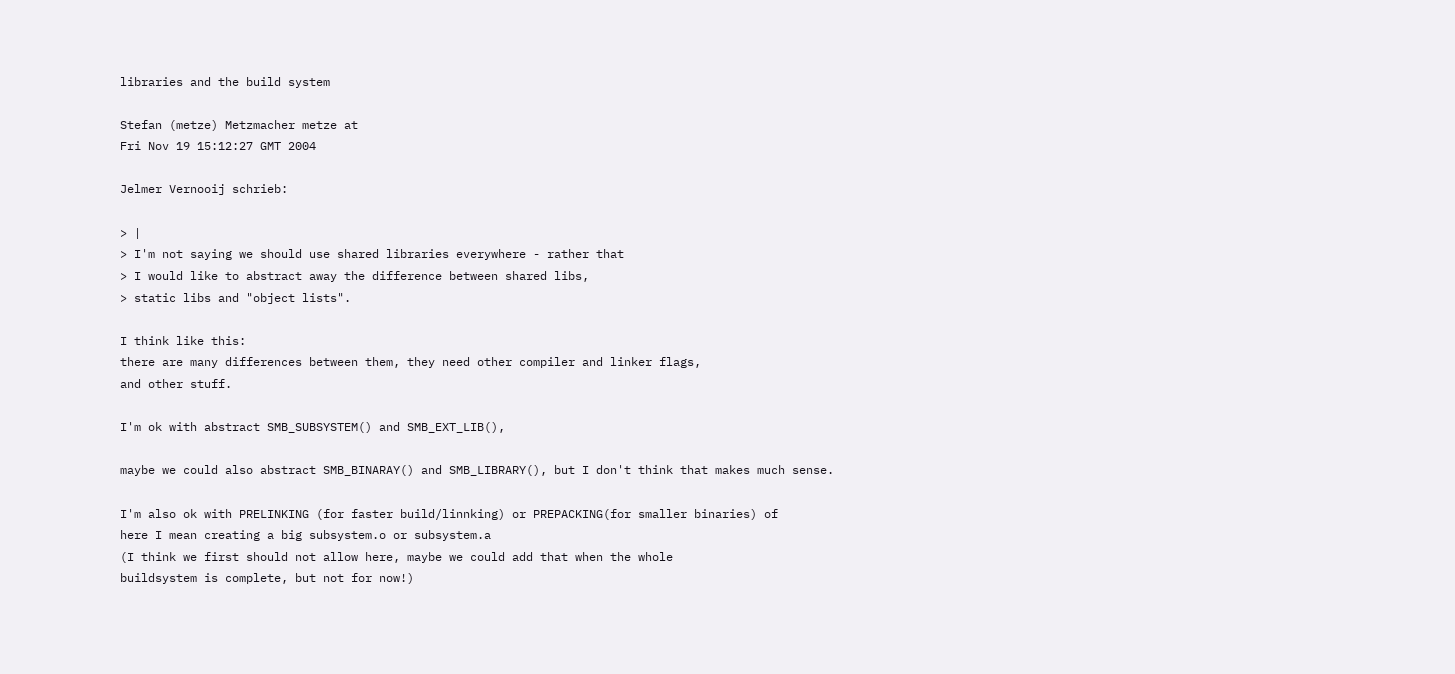libraries and the build system

Stefan (metze) Metzmacher metze at
Fri Nov 19 15:12:27 GMT 2004

Jelmer Vernooij schrieb:

> |
> I'm not saying we should use shared libraries everywhere - rather that
> I would like to abstract away the difference between shared libs,
> static libs and "object lists".

I think like this:
there are many differences between them, they need other compiler and linker flags,
and other stuff.

I'm ok with abstract SMB_SUBSYSTEM() and SMB_EXT_LIB(),

maybe we could also abstract SMB_BINARAY() and SMB_LIBRARY(), but I don't think that makes much sense.

I'm also ok with PRELINKING (for faster build/linnking) or PREPACKING(for smaller binaries) of
here I mean creating a big subsystem.o or subsystem.a
(I think we first should not allow here, maybe we could add that when the whole
buildsystem is complete, but not for now!)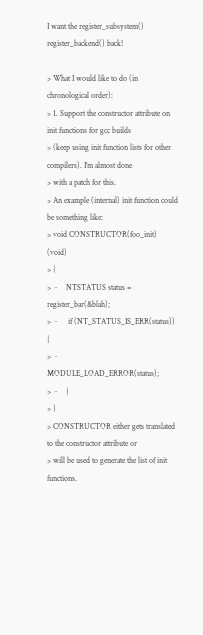I want the register_subsystem() register_backend() back!

> What I would like to do (in chronological order):
> 1. Support the constructor attribute on init functions for gcc builds
> (keep using init function lists for other compilers). I'm almost done
> with a patch for this.
> An example (internal) init function could be something like:
> void CONSTRUCTOR(foo_init) (void)
> {
> ~    NTSTATUS status = register_bar(&blah);
> ~     if (NT_STATUS_IS_ERR(status)) {
> ~       MODULE_LOAD_ERROR(status);
> ~    }
> }
> CONSTRUCTOR either gets translated to the constructor attribute or
> will be used to generate the list of init functions.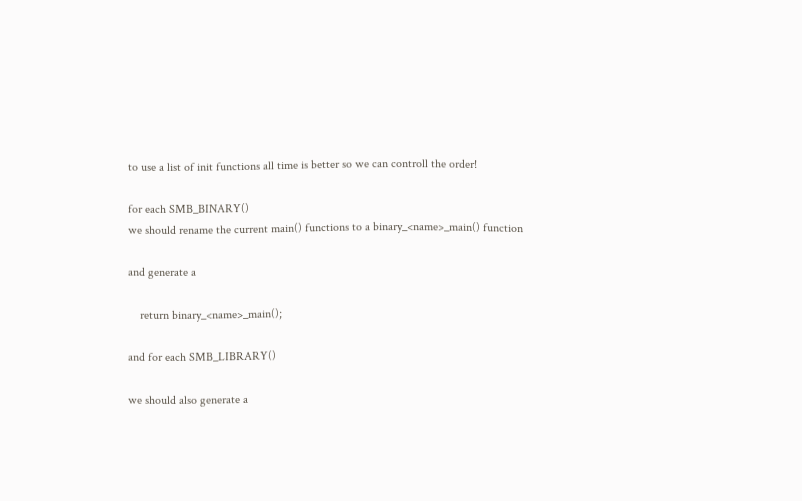to use a list of init functions all time is better so we can controll the order!

for each SMB_BINARY()
we should rename the current main() functions to a binary_<name>_main() function

and generate a

    return binary_<name>_main();

and for each SMB_LIBRARY()

we should also generate a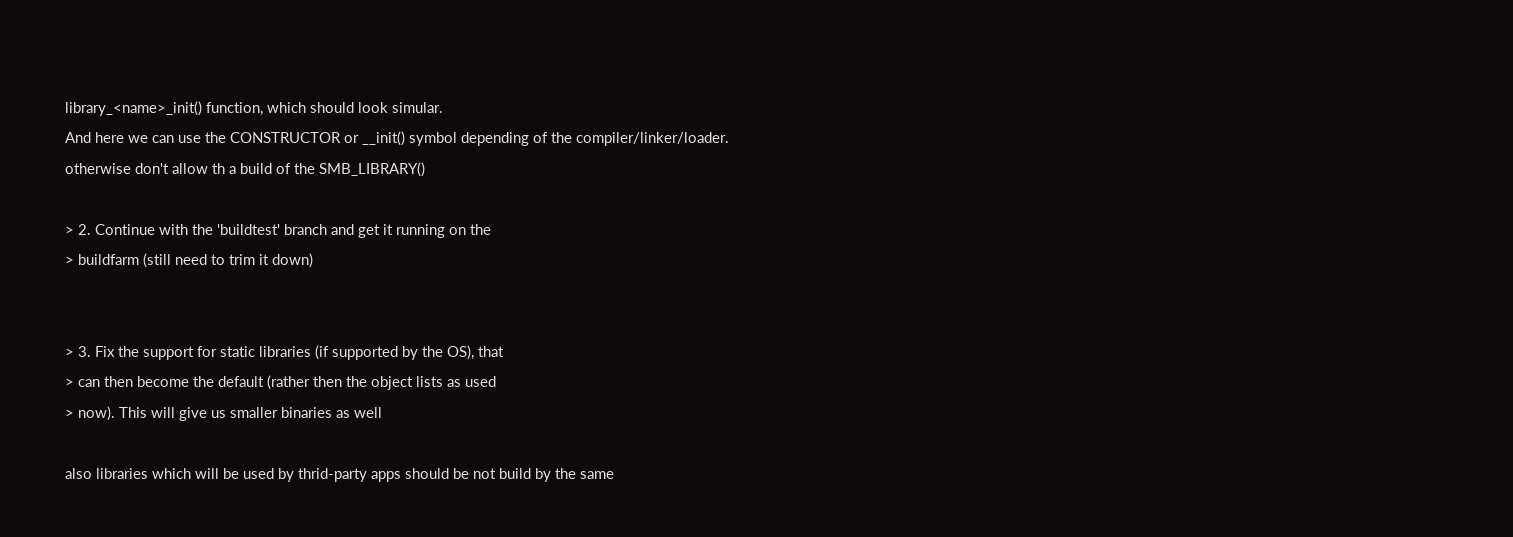library_<name>_init() function, which should look simular.
And here we can use the CONSTRUCTOR or __init() symbol depending of the compiler/linker/loader.
otherwise don't allow th a build of the SMB_LIBRARY()

> 2. Continue with the 'buildtest' branch and get it running on the
> buildfarm (still need to trim it down)


> 3. Fix the support for static libraries (if supported by the OS), that
> can then become the default (rather then the object lists as used
> now). This will give us smaller binaries as well

also libraries which will be used by thrid-party apps should be not build by the same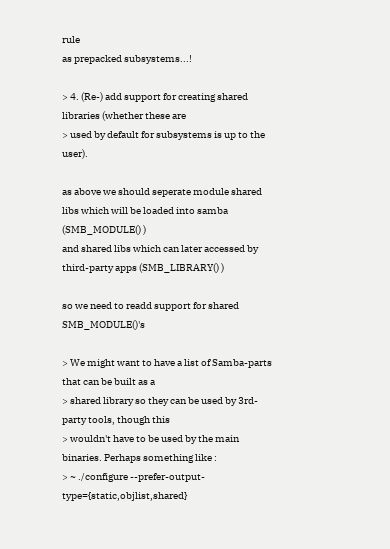rule
as prepacked subsystems...!

> 4. (Re-) add support for creating shared libraries (whether these are
> used by default for subsystems is up to the user).

as above we should seperate module shared libs which will be loaded into samba (SMB_MODULE() )
and shared libs which can later accessed by third-party apps (SMB_LIBRARY() )

so we need to readd support for shared SMB_MODULE()'s

> We might want to have a list of Samba-parts that can be built as a
> shared library so they can be used by 3rd-party tools, though this
> wouldn't have to be used by the main binaries. Perhaps something like :
> ~ ./configure --prefer-output-type={static,objlist,shared}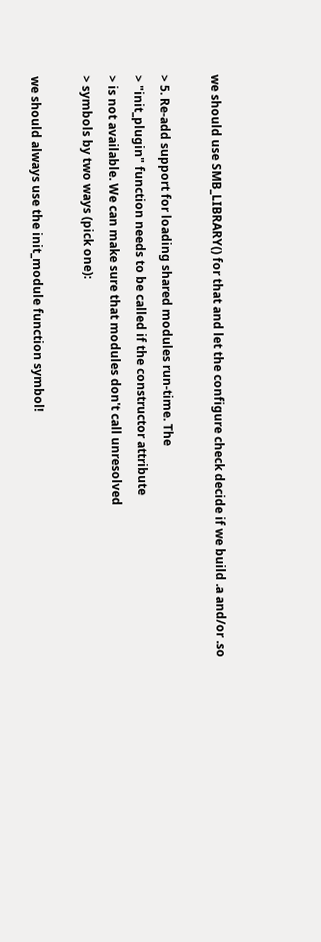we should use SMB_LIBRARY() for that and let the configure check decide if we build .a and/or .so

> 5. Re-add support for loading shared modules run-time. The
> "init_plugin" function needs to be called if the constructor attribute
> is not available. We can make sure that modules don't call unresolved
> symbols by two ways (pick one):

we should always use the init_module function symbol!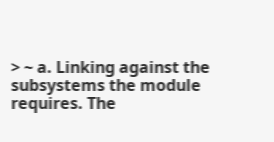> ~ a. Linking against the subsystems the module requires. The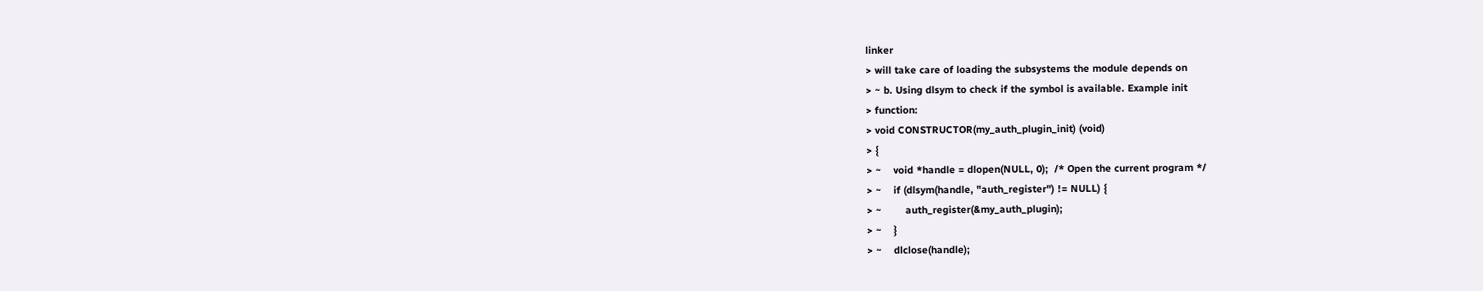linker
> will take care of loading the subsystems the module depends on
> ~ b. Using dlsym to check if the symbol is available. Example init
> function:
> void CONSTRUCTOR(my_auth_plugin_init) (void)
> {
> ~    void *handle = dlopen(NULL, 0);  /* Open the current program */
> ~    if (dlsym(handle, "auth_register") != NULL) {
> ~        auth_register(&my_auth_plugin);
> ~    }
> ~    dlclose(handle);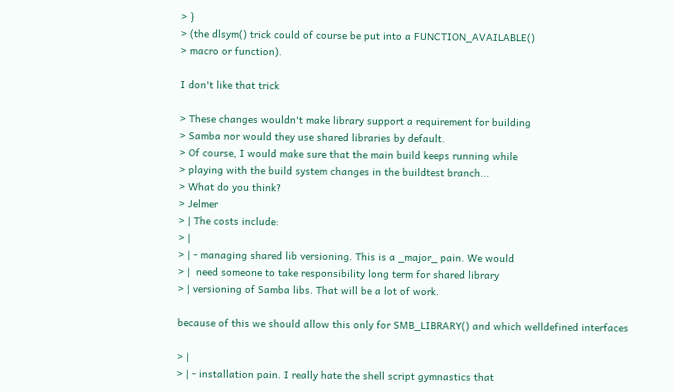> }
> (the dlsym() trick could of course be put into a FUNCTION_AVAILABLE()
> macro or function).

I don't like that trick

> These changes wouldn't make library support a requirement for building
> Samba nor would they use shared libraries by default.
> Of course, I would make sure that the main build keeps running while
> playing with the build system changes in the buildtest branch...
> What do you think?
> Jelmer
> | The costs include:
> |
> | - managing shared lib versioning. This is a _major_ pain. We would
> |  need someone to take responsibility long term for shared library
> | versioning of Samba libs. That will be a lot of work.

because of this we should allow this only for SMB_LIBRARY() and which welldefined interfaces

> |
> | - installation pain. I really hate the shell script gymnastics that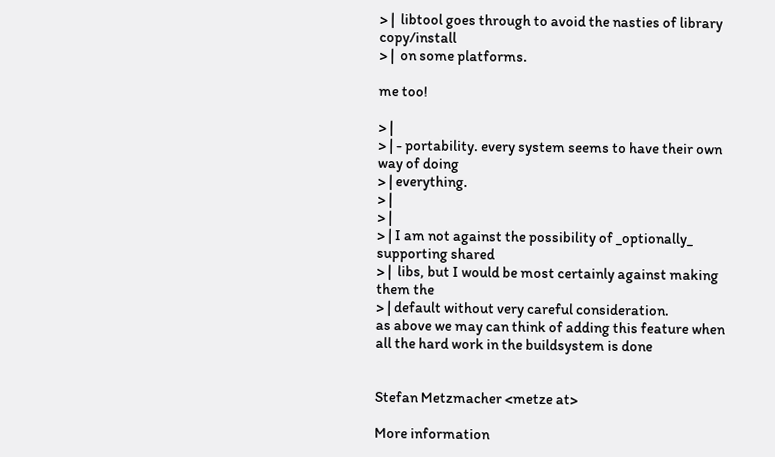> |  libtool goes through to avoid the nasties of library copy/install
> |  on some platforms.

me too!

> |
> | - portability. every system seems to have their own way of doing
> | everything.
> |
> |
> | I am not against the possibility of _optionally_ supporting shared
> |  libs, but I would be most certainly against making them the
> | default without very careful consideration.
as above we may can think of adding this feature when all the hard work in the buildsystem is done


Stefan Metzmacher <metze at>

More information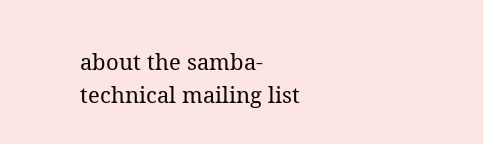about the samba-technical mailing list